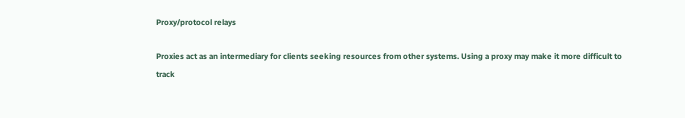Proxy/protocol relays

Proxies act as an intermediary for clients seeking resources from other systems. Using a proxy may make it more difficult to track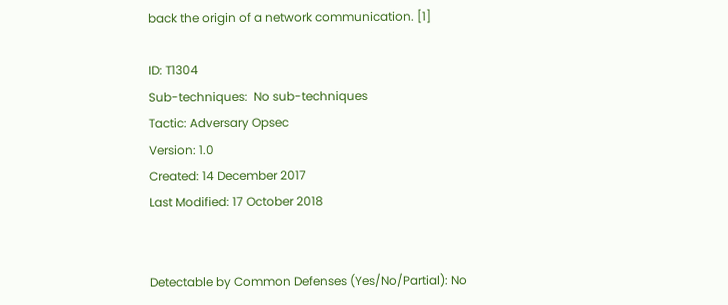back the origin of a network communication. [1]

ID: T1304
Sub-techniques:  No sub-techniques
Tactic: Adversary Opsec
Version: 1.0
Created: 14 December 2017
Last Modified: 17 October 2018


Detectable by Common Defenses (Yes/No/Partial): No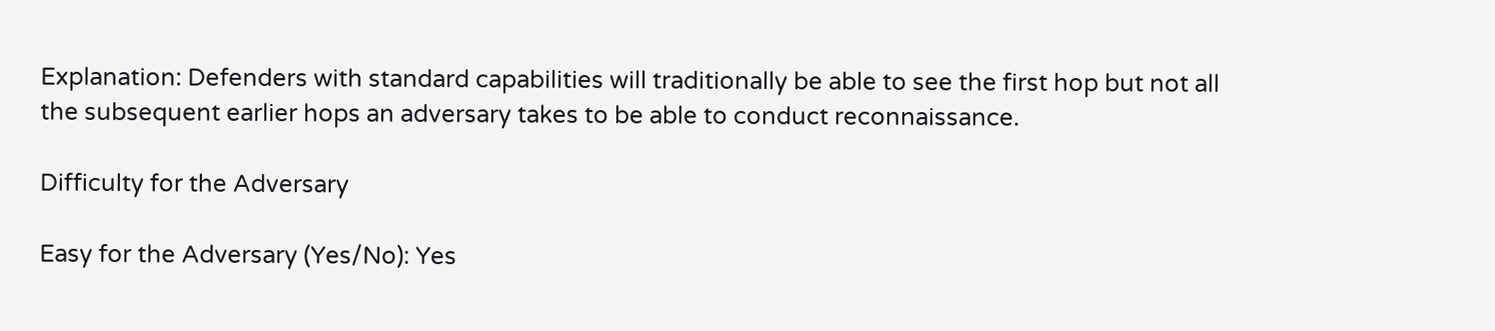Explanation: Defenders with standard capabilities will traditionally be able to see the first hop but not all the subsequent earlier hops an adversary takes to be able to conduct reconnaissance.

Difficulty for the Adversary

Easy for the Adversary (Yes/No): Yes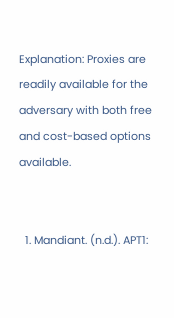Explanation: Proxies are readily available for the adversary with both free and cost-based options available.


  1. Mandiant. (n.d.). APT1: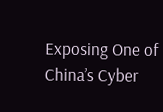Exposing One of China’s Cyber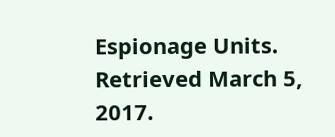Espionage Units. Retrieved March 5, 2017.